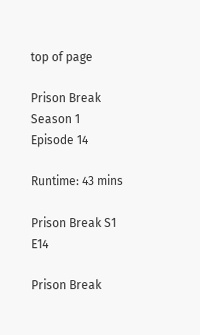top of page

Prison Break
Season 1 Episode 14

Runtime: 43 mins

Prison Break S1 E14

Prison Break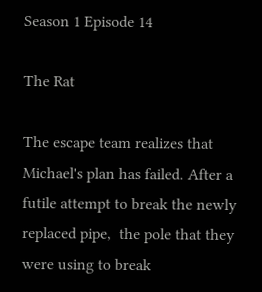Season 1 Episode 14

The Rat

The escape team realizes that Michael's plan has failed. After a futile attempt to break the newly replaced pipe,  the pole that they were using to break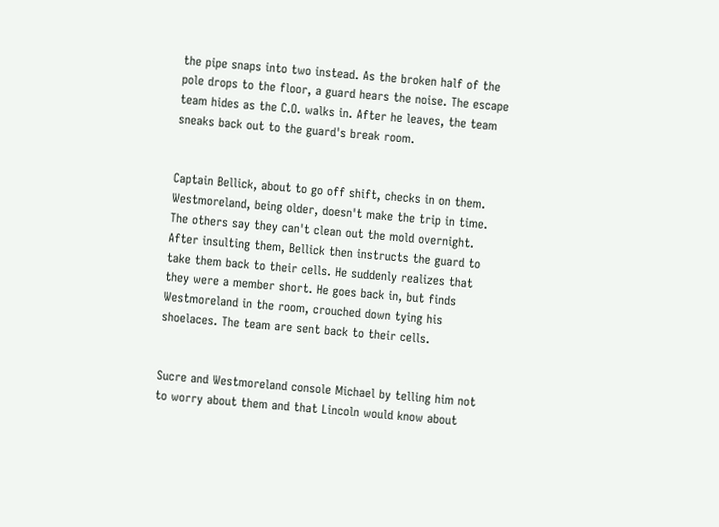the pipe snaps into two instead. As the broken half of the pole drops to the floor, a guard hears the noise. The escape team hides as the C.O. walks in. After he leaves, the team sneaks back out to the guard's break room.


Captain Bellick, about to go off shift, checks in on them. Westmoreland, being older, doesn't make the trip in time. The others say they can't clean out the mold overnight. After insulting them, Bellick then instructs the guard to take them back to their cells. He suddenly realizes that they were a member short. He goes back in, but finds Westmoreland in the room, crouched down tying his shoelaces. The team are sent back to their cells.


Sucre and Westmoreland console Michael by telling him not to worry about them and that Lincoln would know about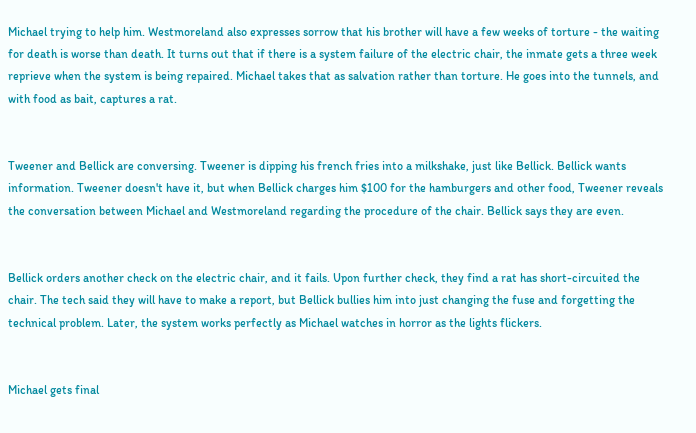Michael trying to help him. Westmoreland also expresses sorrow that his brother will have a few weeks of torture - the waiting for death is worse than death. It turns out that if there is a system failure of the electric chair, the inmate gets a three week reprieve when the system is being repaired. Michael takes that as salvation rather than torture. He goes into the tunnels, and with food as bait, captures a rat.


Tweener and Bellick are conversing. Tweener is dipping his french fries into a milkshake, just like Bellick. Bellick wants information. Tweener doesn't have it, but when Bellick charges him $100 for the hamburgers and other food, Tweener reveals the conversation between Michael and Westmoreland regarding the procedure of the chair. Bellick says they are even.


Bellick orders another check on the electric chair, and it fails. Upon further check, they find a rat has short-circuited the chair. The tech said they will have to make a report, but Bellick bullies him into just changing the fuse and forgetting the technical problem. Later, the system works perfectly as Michael watches in horror as the lights flickers.


Michael gets final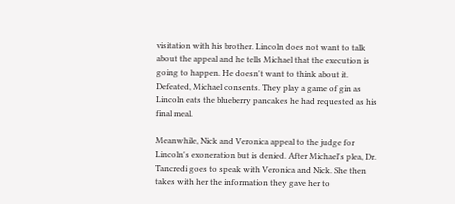visitation with his brother. Lincoln does not want to talk about the appeal and he tells Michael that the execution is going to happen. He doesn't want to think about it. Defeated, Michael consents. They play a game of gin as Lincoln eats the blueberry pancakes he had requested as his final meal.

Meanwhile, Nick and Veronica appeal to the judge for Lincoln's exoneration but is denied. After Michael's plea, Dr. Tancredi goes to speak with Veronica and Nick. She then takes with her the information they gave her to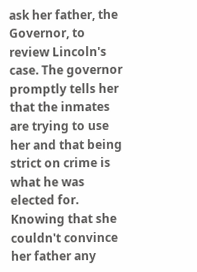ask her father, the Governor, to review Lincoln's case. The governor promptly tells her that the inmates are trying to use her and that being strict on crime is what he was elected for. Knowing that she couldn't convince her father any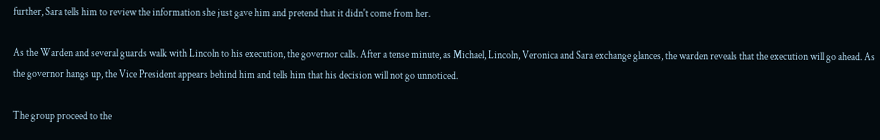further, Sara tells him to review the information she just gave him and pretend that it didn't come from her.

As the Warden and several guards walk with Lincoln to his execution, the governor calls. After a tense minute, as Michael, Lincoln, Veronica and Sara exchange glances, the warden reveals that the execution will go ahead. As the governor hangs up, the Vice President appears behind him and tells him that his decision will not go unnoticed.

The group proceed to the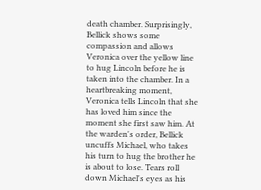death chamber. Surprisingly, Bellick shows some compassion and allows Veronica over the yellow line to hug Lincoln before he is taken into the chamber. In a heartbreaking moment, Veronica tells Lincoln that she has loved him since the moment she first saw him. At the warden's order, Bellick uncuffs Michael, who takes his turn to hug the brother he is about to lose. Tears roll down Michael's eyes as his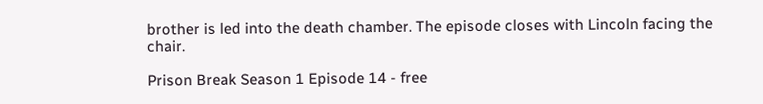brother is led into the death chamber. The episode closes with Lincoln facing the chair.

Prison Break Season 1 Episode 14 - free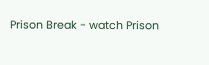Prison Break - watch Prison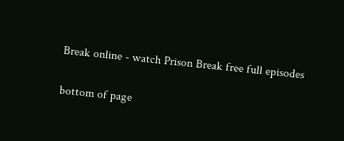Break online - watch Prison Break free full episodes

bottom of page